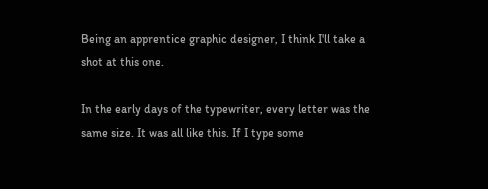Being an apprentice graphic designer, I think I'll take a shot at this one.

In the early days of the typewriter, every letter was the same size. It was all like this. If I type some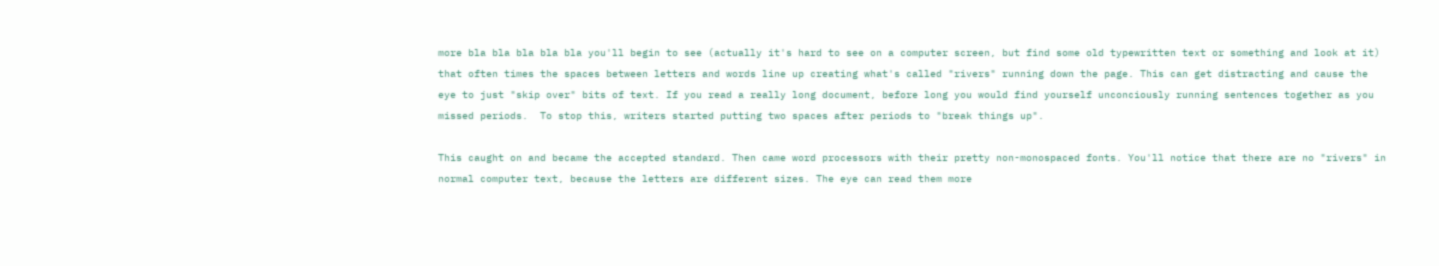more bla bla bla bla bla you'll begin to see (actually it's hard to see on a computer screen, but find some old typewritten text or something and look at it) that often times the spaces between letters and words line up creating what's called "rivers" running down the page. This can get distracting and cause the eye to just "skip over" bits of text. If you read a really long document, before long you would find yourself unconciously running sentences together as you missed periods.  To stop this, writers started putting two spaces after periods to "break things up".

This caught on and became the accepted standard. Then came word processors with their pretty non-monospaced fonts. You'll notice that there are no "rivers" in normal computer text, because the letters are different sizes. The eye can read them more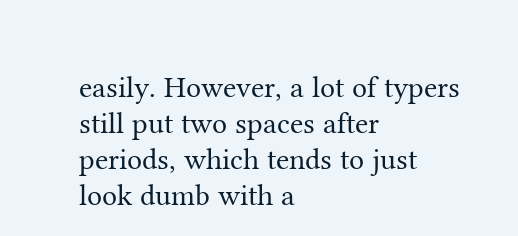easily. However, a lot of typers still put two spaces after periods, which tends to just look dumb with a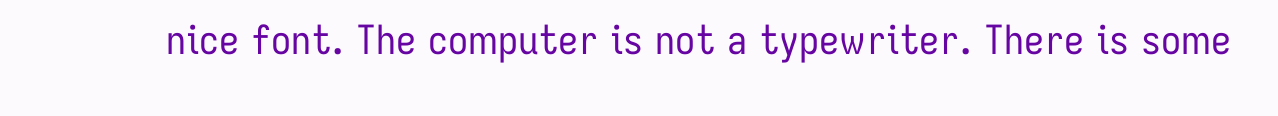nice font. The computer is not a typewriter. There is some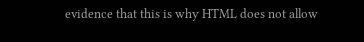evidence that this is why HTML does not allow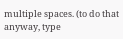multiple spaces. (to do that anyway, type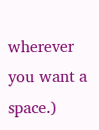wherever you want a space.)